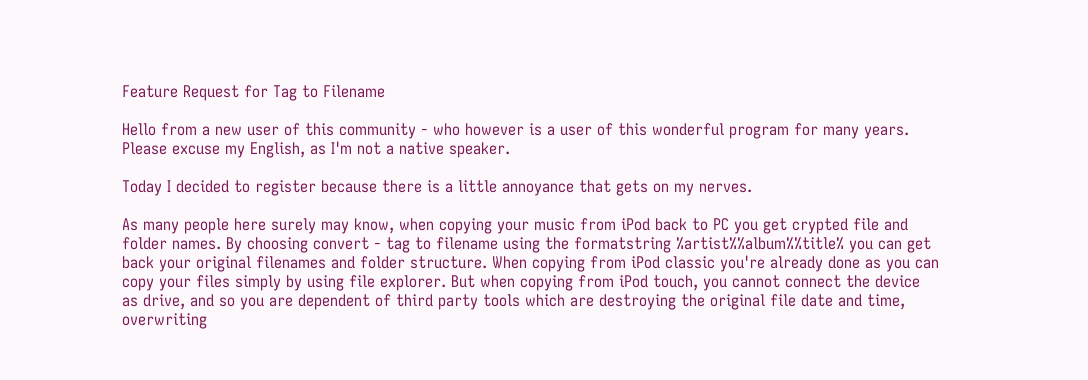Feature Request for Tag to Filename

Hello from a new user of this community - who however is a user of this wonderful program for many years. Please excuse my English, as I'm not a native speaker.

Today I decided to register because there is a little annoyance that gets on my nerves.

As many people here surely may know, when copying your music from iPod back to PC you get crypted file and folder names. By choosing convert - tag to filename using the formatstring %artist%%album%%title% you can get back your original filenames and folder structure. When copying from iPod classic you're already done as you can copy your files simply by using file explorer. But when copying from iPod touch, you cannot connect the device as drive, and so you are dependent of third party tools which are destroying the original file date and time, overwriting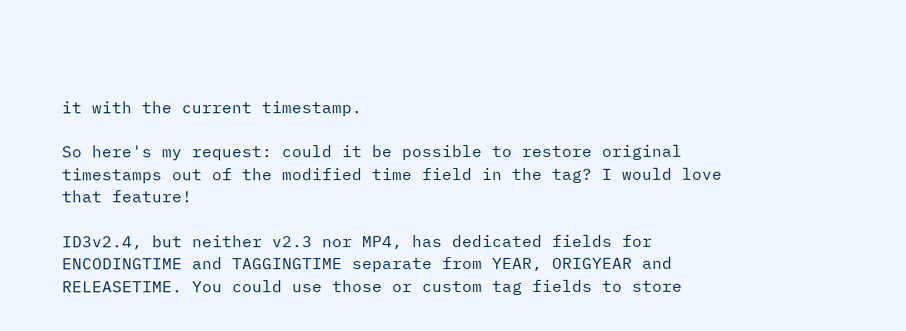it with the current timestamp.

So here's my request: could it be possible to restore original timestamps out of the modified time field in the tag? I would love that feature!

ID3v2.4, but neither v2.3 nor MP4, has dedicated fields for ENCODINGTIME and TAGGINGTIME separate from YEAR, ORIGYEAR and RELEASETIME. You could use those or custom tag fields to store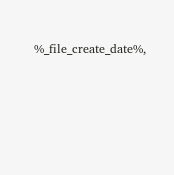%_file_create_date%,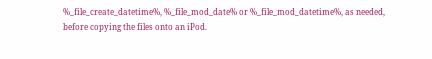%_file_create_datetime%, %_file_mod_date% or %_file_mod_datetime%, as needed, before copying the files onto an iPod.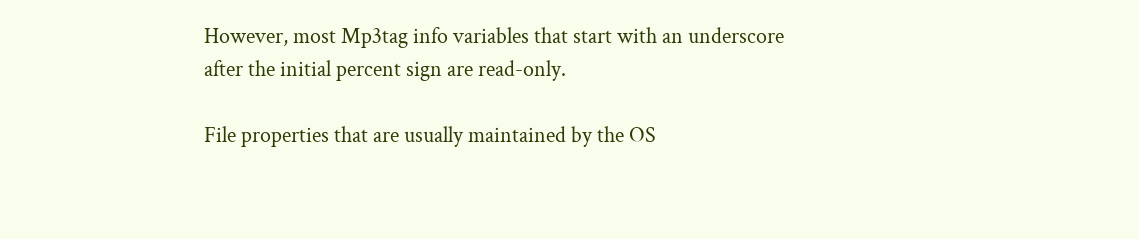However, most Mp3tag info variables that start with an underscore after the initial percent sign are read-only.

File properties that are usually maintained by the OS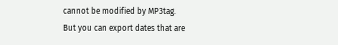cannot be modified by MP3tag.
But you can export dates that are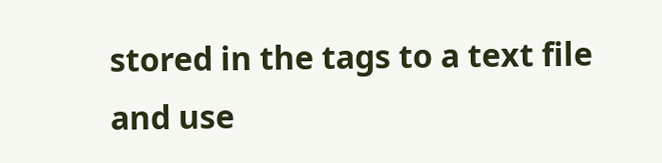stored in the tags to a text file and use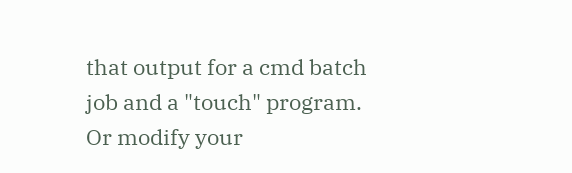that output for a cmd batch job and a "touch" program.
Or modify your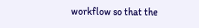workflow so that the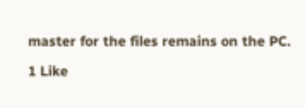master for the files remains on the PC.

1 Like